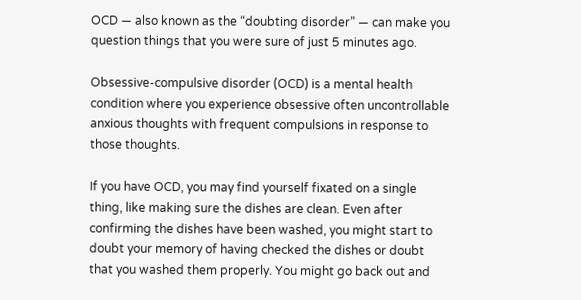OCD — also known as the “doubting disorder” — can make you question things that you were sure of just 5 minutes ago.

Obsessive-compulsive disorder (OCD) is a mental health condition where you experience obsessive often uncontrollable anxious thoughts with frequent compulsions in response to those thoughts.

If you have OCD, you may find yourself fixated on a single thing, like making sure the dishes are clean. Even after confirming the dishes have been washed, you might start to doubt your memory of having checked the dishes or doubt that you washed them properly. You might go back out and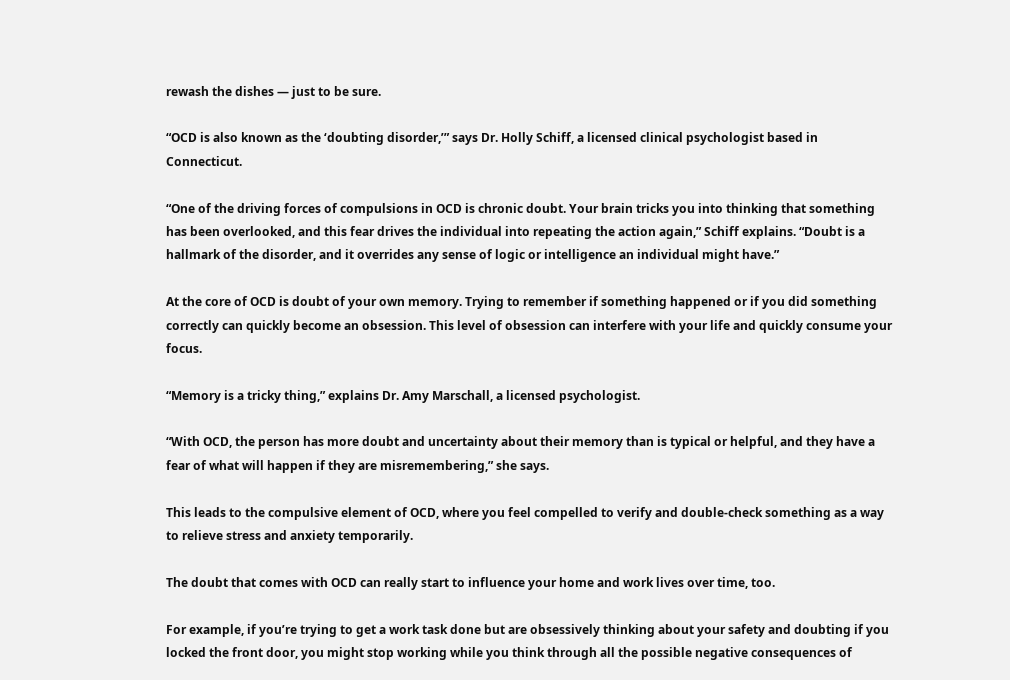rewash the dishes — just to be sure.

“OCD is also known as the ‘doubting disorder,’” says Dr. Holly Schiff, a licensed clinical psychologist based in Connecticut.

“One of the driving forces of compulsions in OCD is chronic doubt. Your brain tricks you into thinking that something has been overlooked, and this fear drives the individual into repeating the action again,” Schiff explains. “Doubt is a hallmark of the disorder, and it overrides any sense of logic or intelligence an individual might have.”

At the core of OCD is doubt of your own memory. Trying to remember if something happened or if you did something correctly can quickly become an obsession. This level of obsession can interfere with your life and quickly consume your focus.

“Memory is a tricky thing,” explains Dr. Amy Marschall, a licensed psychologist.

“With OCD, the person has more doubt and uncertainty about their memory than is typical or helpful, and they have a fear of what will happen if they are misremembering,” she says.

This leads to the compulsive element of OCD, where you feel compelled to verify and double-check something as a way to relieve stress and anxiety temporarily.

The doubt that comes with OCD can really start to influence your home and work lives over time, too.

For example, if you’re trying to get a work task done but are obsessively thinking about your safety and doubting if you locked the front door, you might stop working while you think through all the possible negative consequences of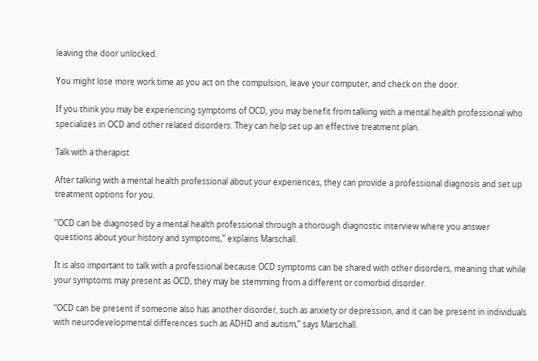leaving the door unlocked.

You might lose more work time as you act on the compulsion, leave your computer, and check on the door.

If you think you may be experiencing symptoms of OCD, you may benefit from talking with a mental health professional who specializes in OCD and other related disorders. They can help set up an effective treatment plan.

Talk with a therapist

After talking with a mental health professional about your experiences, they can provide a professional diagnosis and set up treatment options for you.

“OCD can be diagnosed by a mental health professional through a thorough diagnostic interview where you answer questions about your history and symptoms,” explains Marschall.

It is also important to talk with a professional because OCD symptoms can be shared with other disorders, meaning that while your symptoms may present as OCD, they may be stemming from a different or comorbid disorder.

“OCD can be present if someone also has another disorder, such as anxiety or depression, and it can be present in individuals with neurodevelopmental differences such as ADHD and autism,” says Marschall.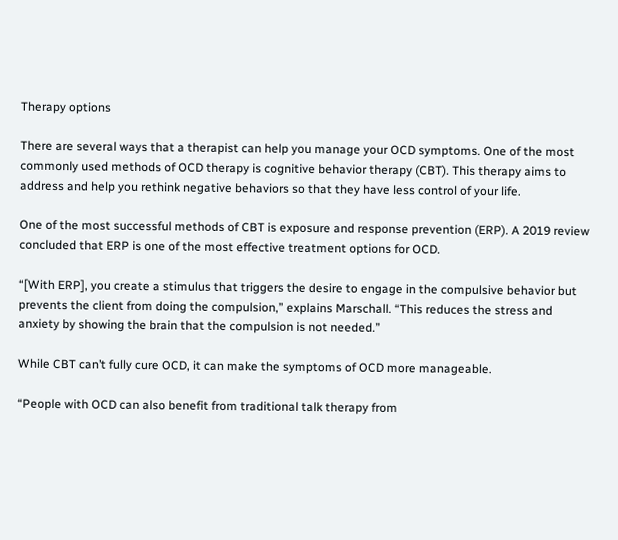Therapy options

There are several ways that a therapist can help you manage your OCD symptoms. One of the most commonly used methods of OCD therapy is cognitive behavior therapy (CBT). This therapy aims to address and help you rethink negative behaviors so that they have less control of your life.

One of the most successful methods of CBT is exposure and response prevention (ERP). A 2019 review concluded that ERP is one of the most effective treatment options for OCD.

“[With ERP], you create a stimulus that triggers the desire to engage in the compulsive behavior but prevents the client from doing the compulsion,” explains Marschall. “This reduces the stress and anxiety by showing the brain that the compulsion is not needed.”

While CBT can’t fully cure OCD, it can make the symptoms of OCD more manageable.

“People with OCD can also benefit from traditional talk therapy from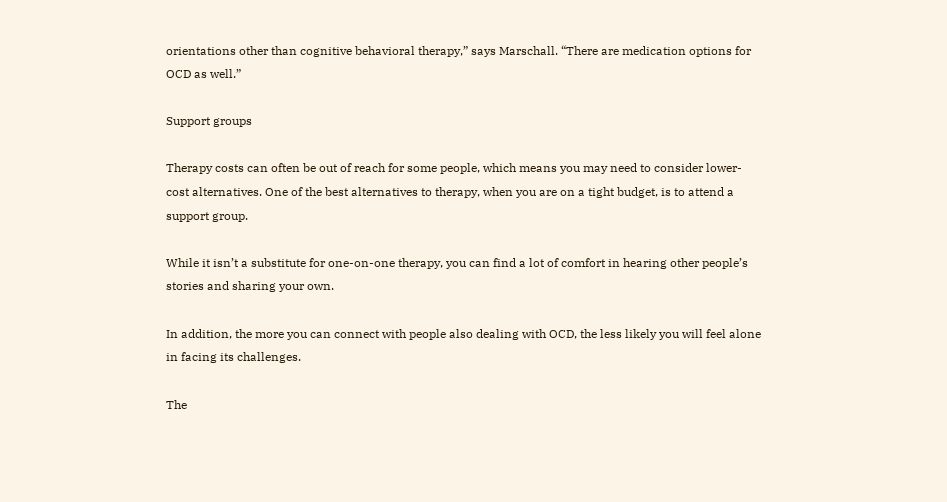orientations other than cognitive behavioral therapy,” says Marschall. “There are medication options for OCD as well.”

Support groups

Therapy costs can often be out of reach for some people, which means you may need to consider lower-cost alternatives. One of the best alternatives to therapy, when you are on a tight budget, is to attend a support group.

While it isn’t a substitute for one-on-one therapy, you can find a lot of comfort in hearing other people’s stories and sharing your own.

In addition, the more you can connect with people also dealing with OCD, the less likely you will feel alone in facing its challenges.

The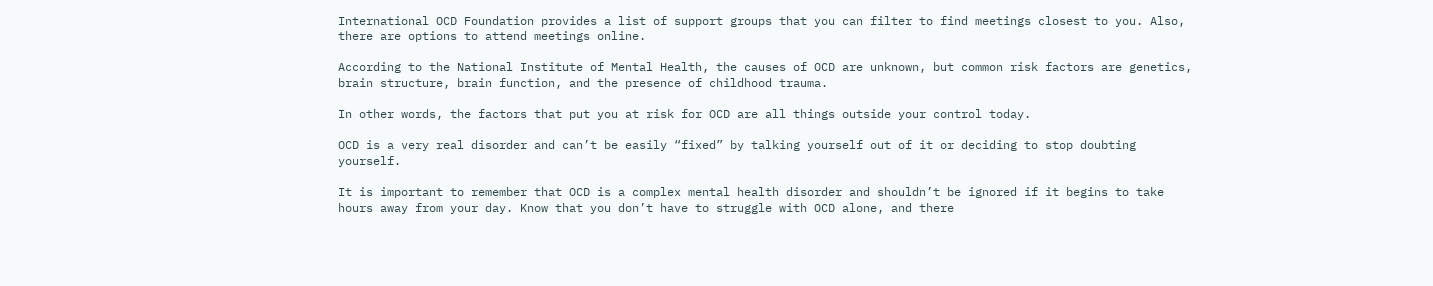International OCD Foundation provides a list of support groups that you can filter to find meetings closest to you. Also, there are options to attend meetings online.

According to the National Institute of Mental Health, the causes of OCD are unknown, but common risk factors are genetics, brain structure, brain function, and the presence of childhood trauma.

In other words, the factors that put you at risk for OCD are all things outside your control today.

OCD is a very real disorder and can’t be easily “fixed” by talking yourself out of it or deciding to stop doubting yourself.

It is important to remember that OCD is a complex mental health disorder and shouldn’t be ignored if it begins to take hours away from your day. Know that you don’t have to struggle with OCD alone, and there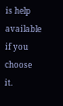is help available if you choose it.